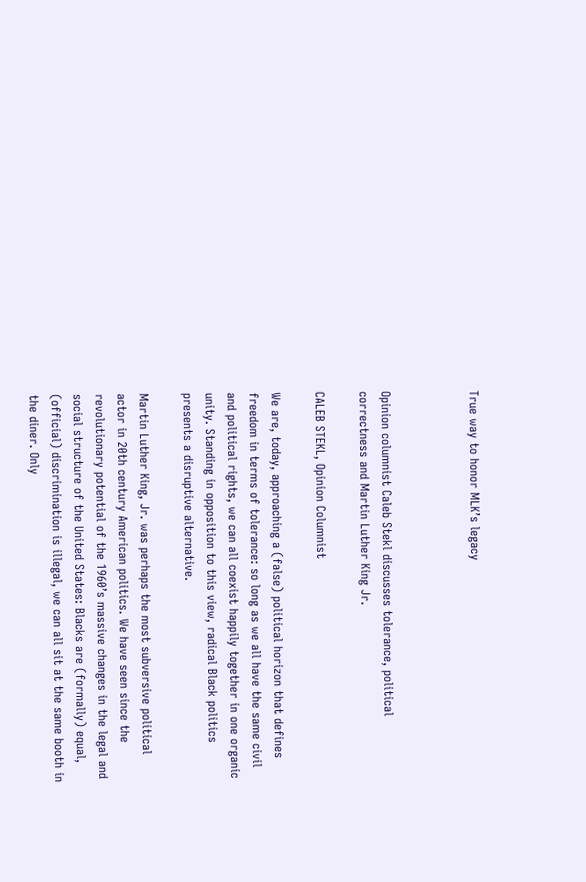True way to honor MLK’s legacy



Opinion columnist Caleb Stekl discusses tolerance, political correctness and Martin Luther King Jr.

CALEB STEKL, Opinion Columnist

We are, today, approaching a (false) political horizon that defines freedom in terms of tolerance: so long as we all have the same civil and political rights, we can all coexist happily together in one organic unity. Standing in opposition to this view, radical Black politics presents a disruptive alternative.

Martin Luther King, Jr. was perhaps the most subversive political actor in 20th century American politics. We have seen since the revolutionary potential of the 1960’s massive changes in the legal and social structure of the United States: Blacks are (formally) equal, (official) discrimination is illegal, we can all sit at the same booth in the diner. Only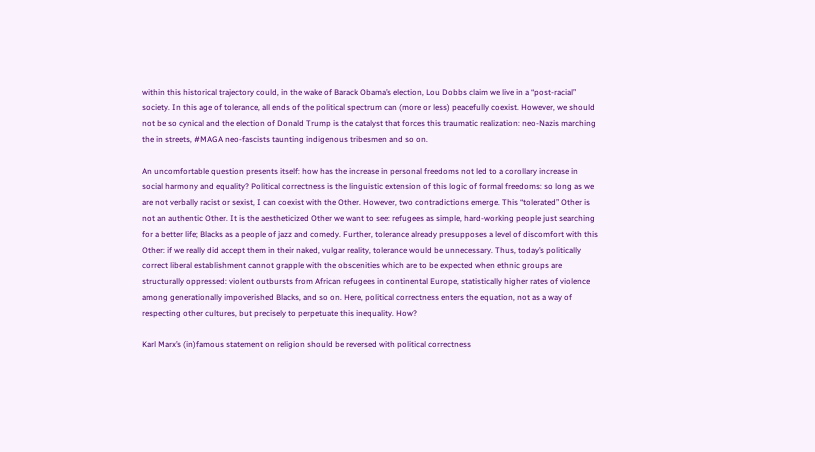within this historical trajectory could, in the wake of Barack Obama’s election, Lou Dobbs claim we live in a “post-racial” society. In this age of tolerance, all ends of the political spectrum can (more or less) peacefully coexist. However, we should not be so cynical and the election of Donald Trump is the catalyst that forces this traumatic realization: neo-Nazis marching the in streets, #MAGA neo-fascists taunting indigenous tribesmen and so on.

An uncomfortable question presents itself: how has the increase in personal freedoms not led to a corollary increase in social harmony and equality? Political correctness is the linguistic extension of this logic of formal freedoms: so long as we are not verbally racist or sexist, I can coexist with the Other. However, two contradictions emerge. This “tolerated” Other is not an authentic Other. It is the aestheticized Other we want to see: refugees as simple, hard-working people just searching for a better life; Blacks as a people of jazz and comedy. Further, tolerance already presupposes a level of discomfort with this Other: if we really did accept them in their naked, vulgar reality, tolerance would be unnecessary. Thus, today’s politically correct liberal establishment cannot grapple with the obscenities which are to be expected when ethnic groups are structurally oppressed: violent outbursts from African refugees in continental Europe, statistically higher rates of violence among generationally impoverished Blacks, and so on. Here, political correctness enters the equation, not as a way of respecting other cultures, but precisely to perpetuate this inequality. How?

Karl Marx’s (in)famous statement on religion should be reversed with political correctness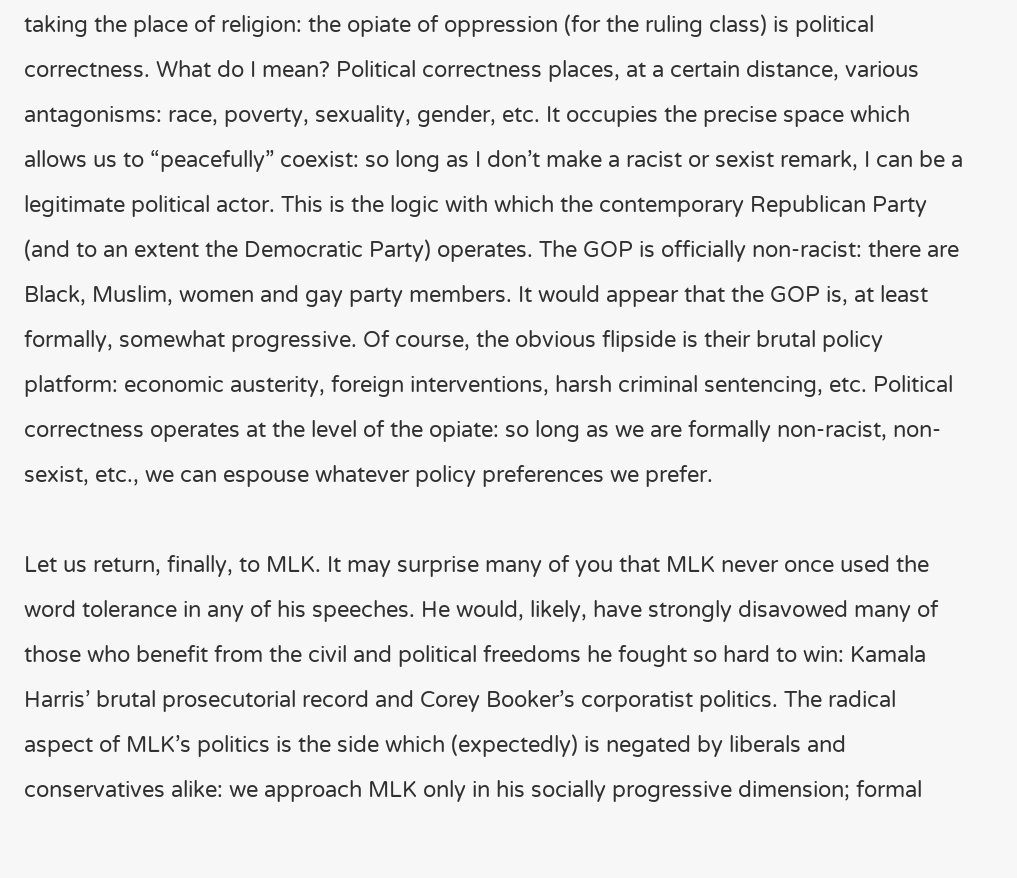taking the place of religion: the opiate of oppression (for the ruling class) is political correctness. What do I mean? Political correctness places, at a certain distance, various antagonisms: race, poverty, sexuality, gender, etc. It occupies the precise space which allows us to “peacefully” coexist: so long as I don’t make a racist or sexist remark, I can be a legitimate political actor. This is the logic with which the contemporary Republican Party (and to an extent the Democratic Party) operates. The GOP is officially non-racist: there are Black, Muslim, women and gay party members. It would appear that the GOP is, at least formally, somewhat progressive. Of course, the obvious flipside is their brutal policy platform: economic austerity, foreign interventions, harsh criminal sentencing, etc. Political correctness operates at the level of the opiate: so long as we are formally non-racist, non-sexist, etc., we can espouse whatever policy preferences we prefer.

Let us return, finally, to MLK. It may surprise many of you that MLK never once used the word tolerance in any of his speeches. He would, likely, have strongly disavowed many of those who benefit from the civil and political freedoms he fought so hard to win: Kamala Harris’ brutal prosecutorial record and Corey Booker’s corporatist politics. The radical aspect of MLK’s politics is the side which (expectedly) is negated by liberals and conservatives alike: we approach MLK only in his socially progressive dimension; formal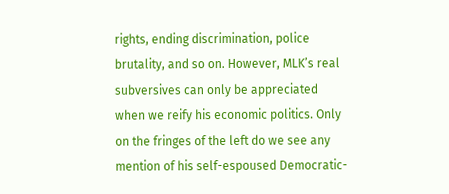rights, ending discrimination, police brutality, and so on. However, MLK’s real subversives can only be appreciated when we reify his economic politics. Only on the fringes of the left do we see any mention of his self-espoused Democratic-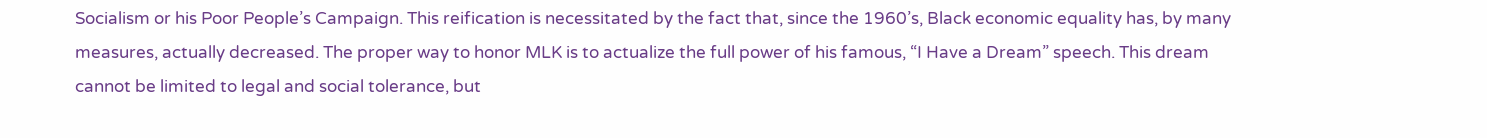Socialism or his Poor People’s Campaign. This reification is necessitated by the fact that, since the 1960’s, Black economic equality has, by many measures, actually decreased. The proper way to honor MLK is to actualize the full power of his famous, “I Have a Dream” speech. This dream cannot be limited to legal and social tolerance, but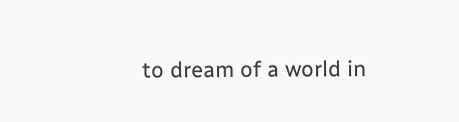to dream of a world in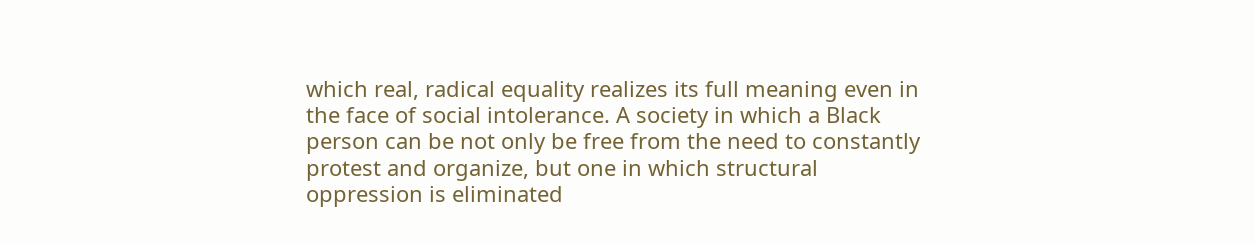which real, radical equality realizes its full meaning even in the face of social intolerance. A society in which a Black person can be not only be free from the need to constantly protest and organize, but one in which structural oppression is eliminated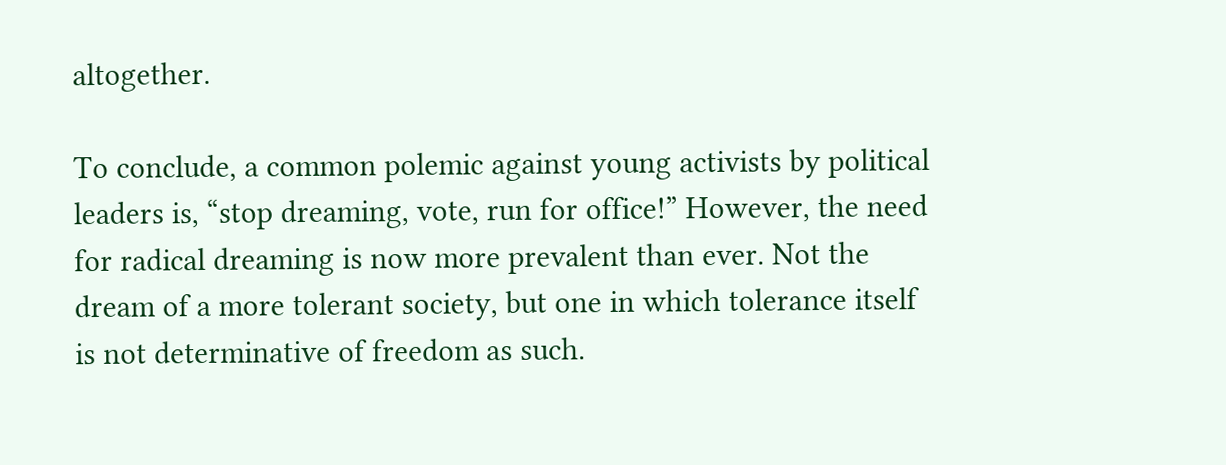altogether.

To conclude, a common polemic against young activists by political leaders is, “stop dreaming, vote, run for office!” However, the need for radical dreaming is now more prevalent than ever. Not the dream of a more tolerant society, but one in which tolerance itself is not determinative of freedom as such.